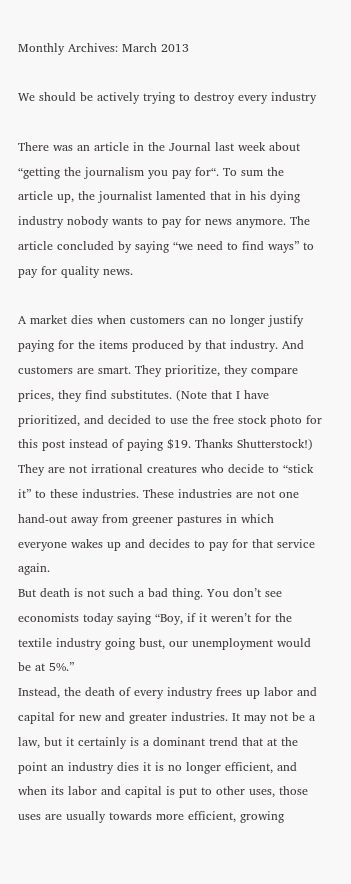Monthly Archives: March 2013

We should be actively trying to destroy every industry

There was an article in the Journal last week about “getting the journalism you pay for“. To sum the article up, the journalist lamented that in his dying industry nobody wants to pay for news anymore. The article concluded by saying “we need to find ways” to pay for quality news.

A market dies when customers can no longer justify paying for the items produced by that industry. And customers are smart. They prioritize, they compare prices, they find substitutes. (Note that I have prioritized, and decided to use the free stock photo for this post instead of paying $19. Thanks Shutterstock!) They are not irrational creatures who decide to “stick it” to these industries. These industries are not one hand-out away from greener pastures in which everyone wakes up and decides to pay for that service again.
But death is not such a bad thing. You don’t see economists today saying “Boy, if it weren’t for the textile industry going bust, our unemployment would be at 5%.”
Instead, the death of every industry frees up labor and capital for new and greater industries. It may not be a law, but it certainly is a dominant trend that at the point an industry dies it is no longer efficient, and when its labor and capital is put to other uses, those uses are usually towards more efficient, growing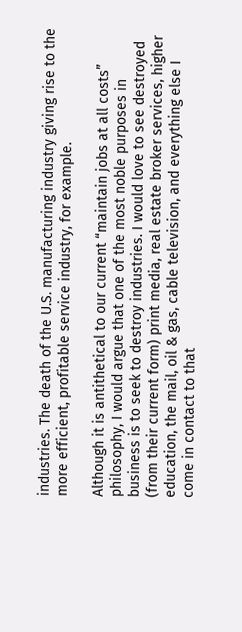industries. The death of the U.S. manufacturing industry giving rise to the more efficient, profitable service industry, for example.

Although it is antithetical to our current “maintain jobs at all costs” philosophy, I would argue that one of the most noble purposes in business is to seek to destroy industries. I would love to see destroyed (from their current form) print media, real estate broker services, higher education, the mail, oil & gas, cable television, and everything else I come in contact to that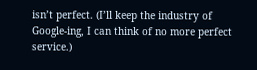isn’t perfect. (I’ll keep the industry of Google-ing, I can think of no more perfect service.)